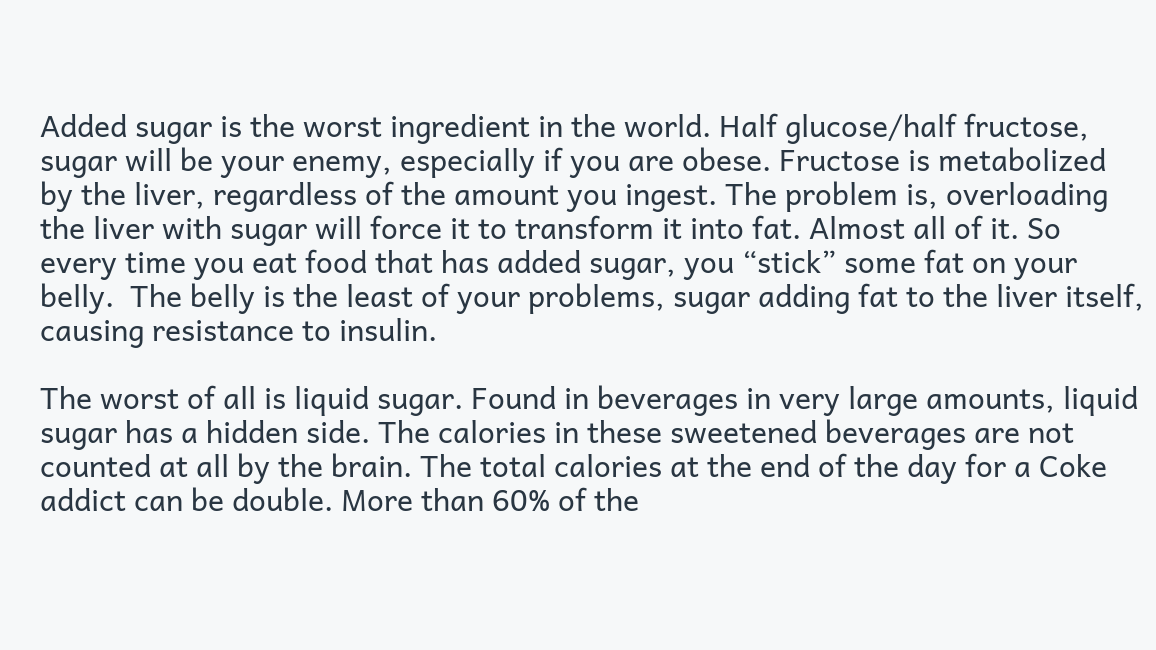Added sugar is the worst ingredient in the world. Half glucose/half fructose, sugar will be your enemy, especially if you are obese. Fructose is metabolized by the liver, regardless of the amount you ingest. The problem is, overloading the liver with sugar will force it to transform it into fat. Almost all of it. So every time you eat food that has added sugar, you “stick” some fat on your belly.  The belly is the least of your problems, sugar adding fat to the liver itself, causing resistance to insulin.

The worst of all is liquid sugar. Found in beverages in very large amounts, liquid sugar has a hidden side. The calories in these sweetened beverages are not counted at all by the brain. The total calories at the end of the day for a Coke addict can be double. More than 60% of the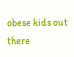obese kids out there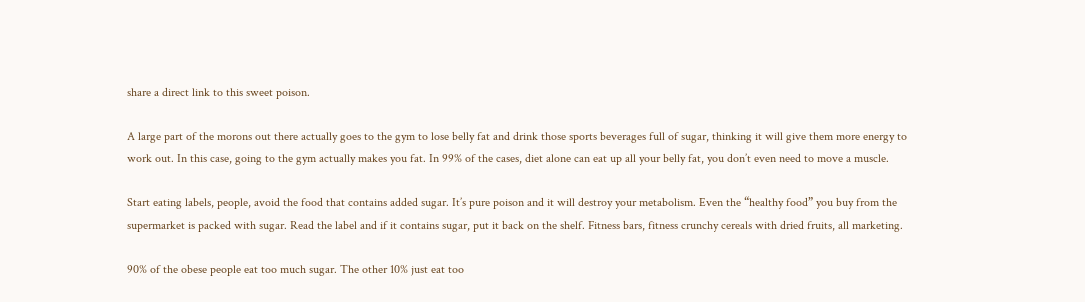share a direct link to this sweet poison.

A large part of the morons out there actually goes to the gym to lose belly fat and drink those sports beverages full of sugar, thinking it will give them more energy to work out. In this case, going to the gym actually makes you fat. In 99% of the cases, diet alone can eat up all your belly fat, you don’t even need to move a muscle.

Start eating labels, people, avoid the food that contains added sugar. It’s pure poison and it will destroy your metabolism. Even the “healthy food” you buy from the supermarket is packed with sugar. Read the label and if it contains sugar, put it back on the shelf. Fitness bars, fitness crunchy cereals with dried fruits, all marketing.

90% of the obese people eat too much sugar. The other 10% just eat too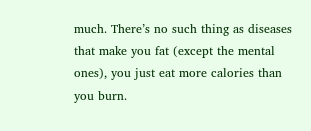much. There’s no such thing as diseases that make you fat (except the mental ones), you just eat more calories than you burn.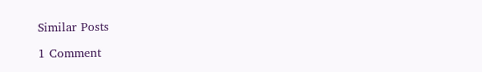Similar Posts

1 Comment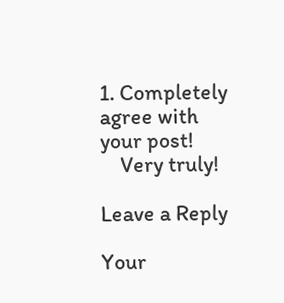1. Completely agree with your post!
    Very truly!

Leave a Reply

Your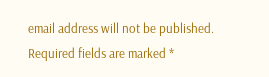email address will not be published. Required fields are marked *